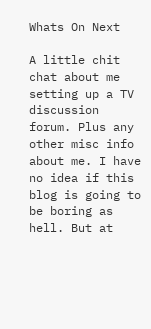Whats On Next

A little chit chat about me setting up a TV discussion forum. Plus any other misc info about me. I have no idea if this blog is going to be boring as hell. But at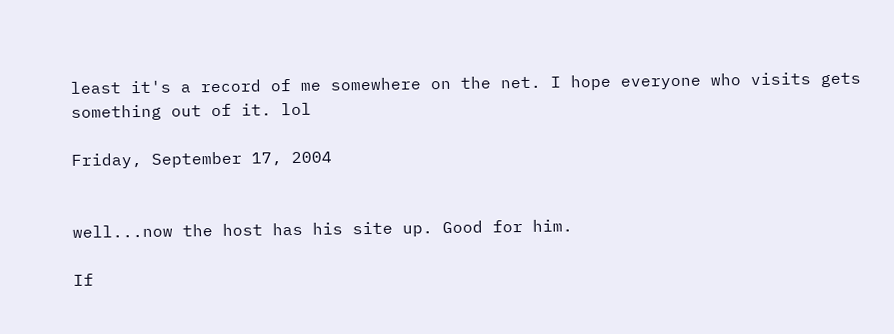least it's a record of me somewhere on the net. I hope everyone who visits gets something out of it. lol

Friday, September 17, 2004


well...now the host has his site up. Good for him.

If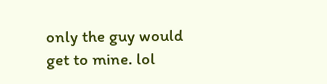only the guy would get to mine. lol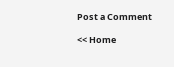Post a Comment

<< Home